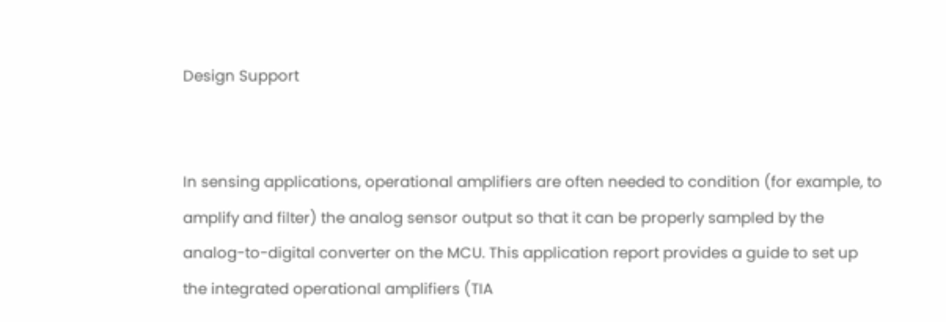Design Support


In sensing applications, operational amplifiers are often needed to condition (for example, to amplify and filter) the analog sensor output so that it can be properly sampled by the analog-to-digital converter on the MCU. This application report provides a guide to set up the integrated operational amplifiers (TIA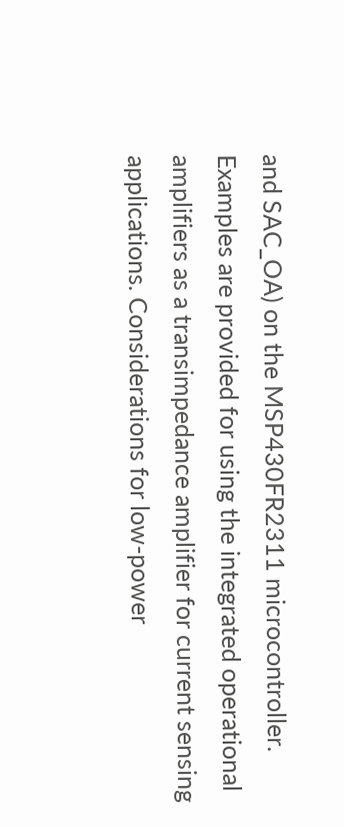and SAC_OA) on the MSP430FR2311 microcontroller. Examples are provided for using the integrated operational amplifiers as a transimpedance amplifier for current sensing applications. Considerations for low-power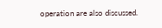operation are also discussed.